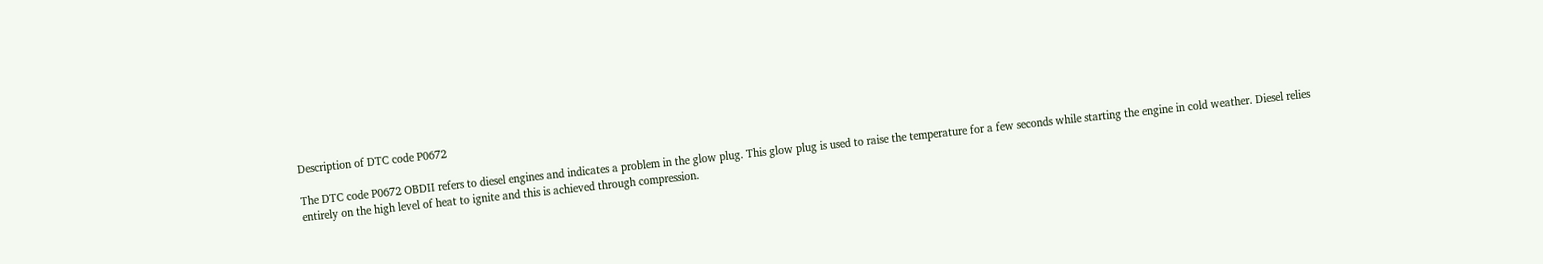Description of DTC code P0672

The DTC code P0672 OBDII refers to diesel engines and indicates a problem in the glow plug. This glow plug is used to raise the temperature for a few seconds while starting the engine in cold weather. Diesel relies entirely on the high level of heat to ignite and this is achieved through compression.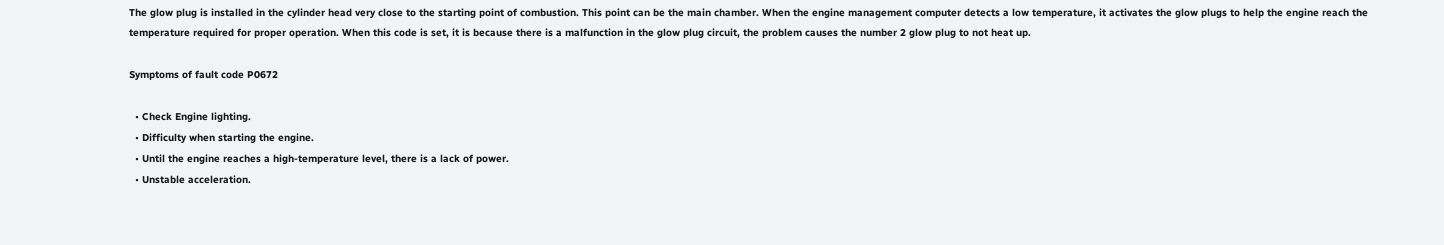The glow plug is installed in the cylinder head very close to the starting point of combustion. This point can be the main chamber. When the engine management computer detects a low temperature, it activates the glow plugs to help the engine reach the temperature required for proper operation. When this code is set, it is because there is a malfunction in the glow plug circuit, the problem causes the number 2 glow plug to not heat up.

Symptoms of fault code P0672

  • Check Engine lighting.
  • Difficulty when starting the engine.
  • Until the engine reaches a high-temperature level, there is a lack of power.
  • Unstable acceleration.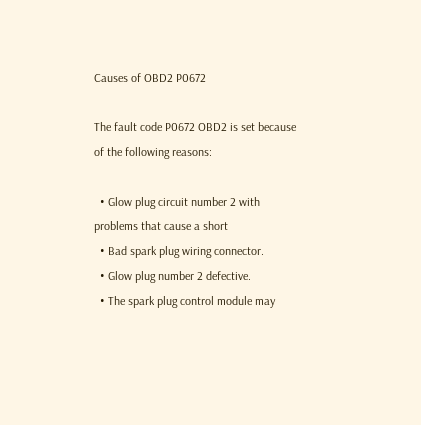Causes of OBD2 P0672

The fault code P0672 OBD2 is set because of the following reasons:

  • Glow plug circuit number 2 with problems that cause a short
  • Bad spark plug wiring connector.
  • Glow plug number 2 defective.
  • The spark plug control module may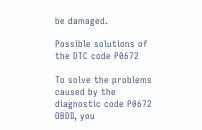be damaged.

Possible solutions of the DTC code P0672

To solve the problems caused by the diagnostic code P0672 OBDII, you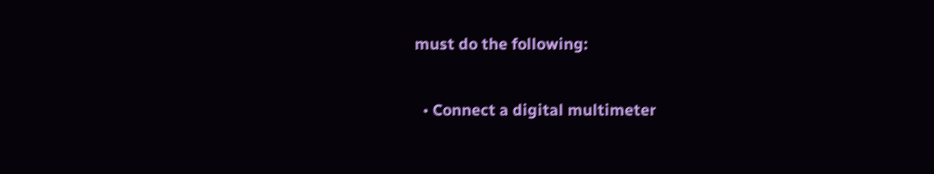must do the following:

  • Connect a digital multimeter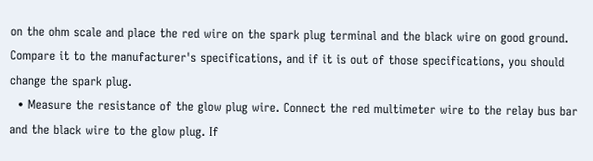on the ohm scale and place the red wire on the spark plug terminal and the black wire on good ground. Compare it to the manufacturer's specifications, and if it is out of those specifications, you should change the spark plug.
  • Measure the resistance of the glow plug wire. Connect the red multimeter wire to the relay bus bar and the black wire to the glow plug. If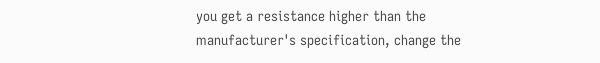you get a resistance higher than the manufacturer's specification, change the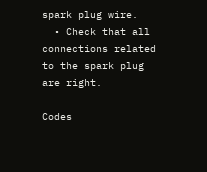spark plug wire.
  • Check that all connections related to the spark plug are right.

Codes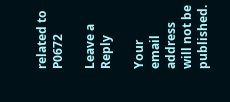related to P0672

Leave a Reply

Your email address will not be published.